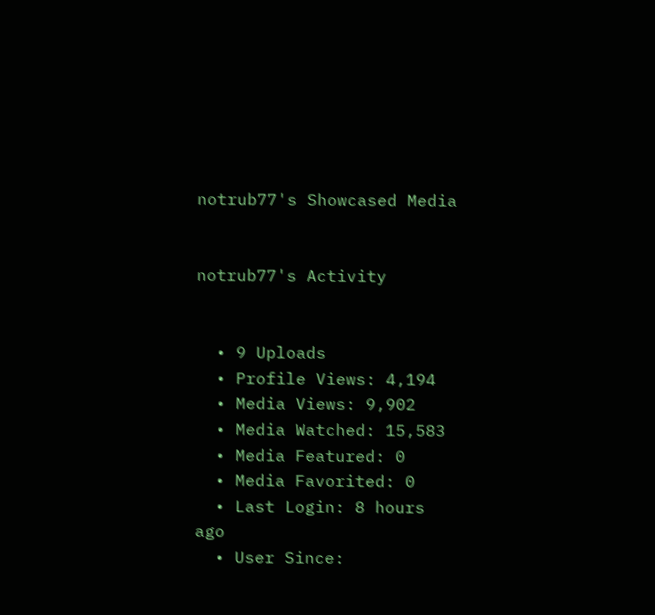notrub77's Showcased Media


notrub77's Activity


  • 9 Uploads
  • Profile Views: 4,194
  • Media Views: 9,902
  • Media Watched: 15,583
  • Media Featured: 0
  • Media Favorited: 0
  • Last Login: 8 hours ago
  • User Since: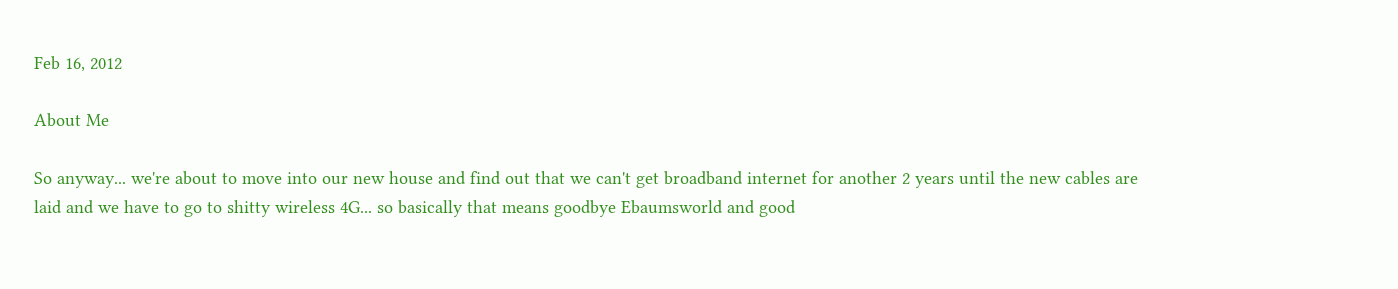Feb 16, 2012

About Me

So anyway... we're about to move into our new house and find out that we can't get broadband internet for another 2 years until the new cables are laid and we have to go to shitty wireless 4G... so basically that means goodbye Ebaumsworld and good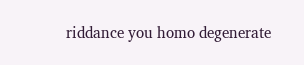riddance you homo degenerate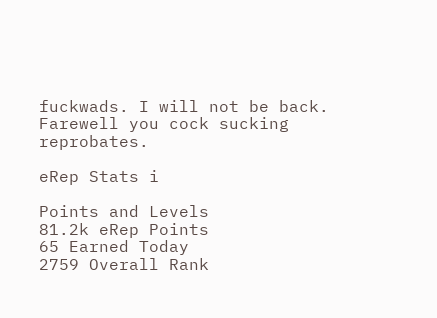fuckwads. I will not be back. Farewell you cock sucking reprobates.

eRep Stats i

Points and Levels
81.2k eRep Points
65 Earned Today
2759 Overall Rank